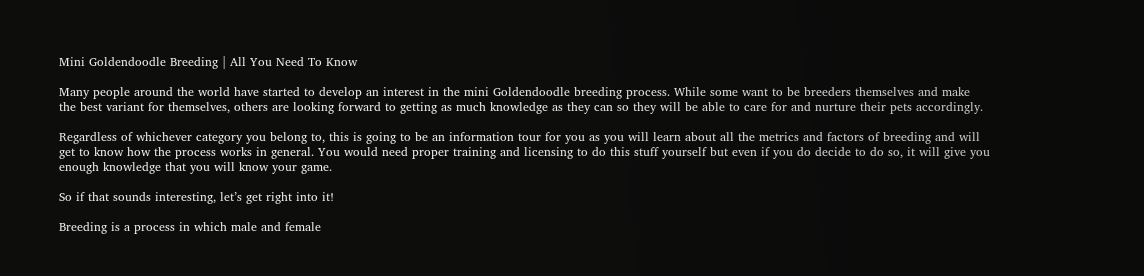Mini Goldendoodle Breeding | All You Need To Know

Many people around the world have started to develop an interest in the mini Goldendoodle breeding process. While some want to be breeders themselves and make the best variant for themselves, others are looking forward to getting as much knowledge as they can so they will be able to care for and nurture their pets accordingly.

Regardless of whichever category you belong to, this is going to be an information tour for you as you will learn about all the metrics and factors of breeding and will get to know how the process works in general. You would need proper training and licensing to do this stuff yourself but even if you do decide to do so, it will give you enough knowledge that you will know your game.

So if that sounds interesting, let’s get right into it!

Breeding is a process in which male and female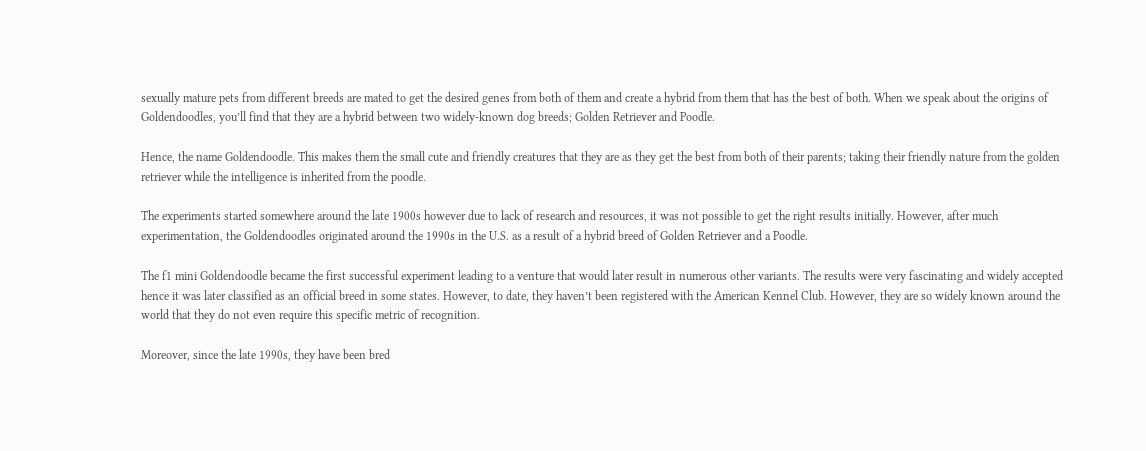sexually mature pets from different breeds are mated to get the desired genes from both of them and create a hybrid from them that has the best of both. When we speak about the origins of Goldendoodles, you’ll find that they are a hybrid between two widely-known dog breeds; Golden Retriever and Poodle.

Hence, the name Goldendoodle. This makes them the small cute and friendly creatures that they are as they get the best from both of their parents; taking their friendly nature from the golden retriever while the intelligence is inherited from the poodle.

The experiments started somewhere around the late 1900s however due to lack of research and resources, it was not possible to get the right results initially. However, after much experimentation, the Goldendoodles originated around the 1990s in the U.S. as a result of a hybrid breed of Golden Retriever and a Poodle.

The f1 mini Goldendoodle became the first successful experiment leading to a venture that would later result in numerous other variants. The results were very fascinating and widely accepted hence it was later classified as an official breed in some states. However, to date, they haven’t been registered with the American Kennel Club. However, they are so widely known around the world that they do not even require this specific metric of recognition.

Moreover, since the late 1990s, they have been bred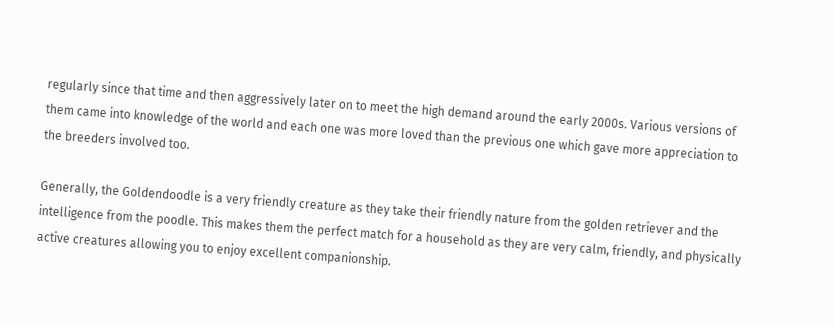regularly since that time and then aggressively later on to meet the high demand around the early 2000s. Various versions of them came into knowledge of the world and each one was more loved than the previous one which gave more appreciation to the breeders involved too.

Generally, the Goldendoodle is a very friendly creature as they take their friendly nature from the golden retriever and the intelligence from the poodle. This makes them the perfect match for a household as they are very calm, friendly, and physically active creatures allowing you to enjoy excellent companionship.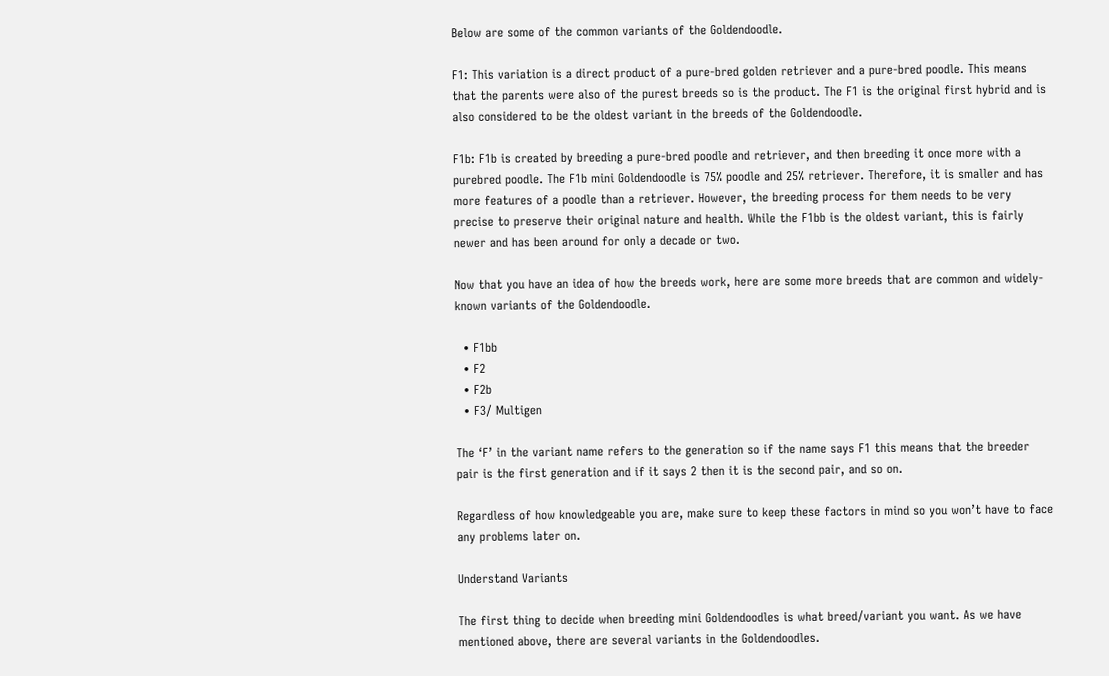Below are some of the common variants of the Goldendoodle.

F1: This variation is a direct product of a pure-bred golden retriever and a pure-bred poodle. This means that the parents were also of the purest breeds so is the product. The F1 is the original first hybrid and is also considered to be the oldest variant in the breeds of the Goldendoodle.

F1b: F1b is created by breeding a pure-bred poodle and retriever, and then breeding it once more with a purebred poodle. The F1b mini Goldendoodle is 75% poodle and 25% retriever. Therefore, it is smaller and has more features of a poodle than a retriever. However, the breeding process for them needs to be very precise to preserve their original nature and health. While the F1bb is the oldest variant, this is fairly newer and has been around for only a decade or two.

Now that you have an idea of how the breeds work, here are some more breeds that are common and widely-known variants of the Goldendoodle.

  • F1bb
  • F2
  • F2b
  • F3/ Multigen

The ‘F’ in the variant name refers to the generation so if the name says F1 this means that the breeder pair is the first generation and if it says 2 then it is the second pair, and so on.

Regardless of how knowledgeable you are, make sure to keep these factors in mind so you won’t have to face any problems later on.

Understand Variants

The first thing to decide when breeding mini Goldendoodles is what breed/variant you want. As we have mentioned above, there are several variants in the Goldendoodles.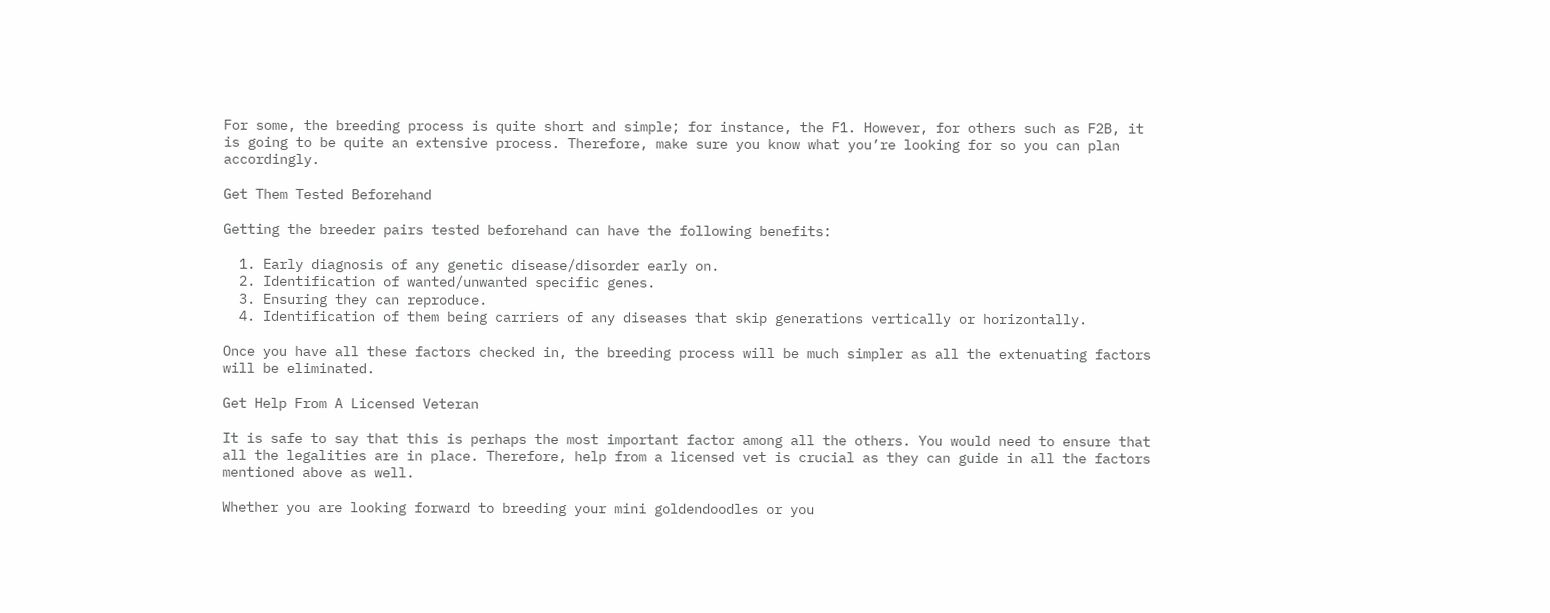For some, the breeding process is quite short and simple; for instance, the F1. However, for others such as F2B, it is going to be quite an extensive process. Therefore, make sure you know what you’re looking for so you can plan accordingly.

Get Them Tested Beforehand

Getting the breeder pairs tested beforehand can have the following benefits:

  1. Early diagnosis of any genetic disease/disorder early on.
  2. Identification of wanted/unwanted specific genes.
  3. Ensuring they can reproduce.
  4. Identification of them being carriers of any diseases that skip generations vertically or horizontally.

Once you have all these factors checked in, the breeding process will be much simpler as all the extenuating factors will be eliminated.

Get Help From A Licensed Veteran

It is safe to say that this is perhaps the most important factor among all the others. You would need to ensure that all the legalities are in place. Therefore, help from a licensed vet is crucial as they can guide in all the factors mentioned above as well.

Whether you are looking forward to breeding your mini goldendoodles or you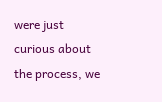were just curious about the process, we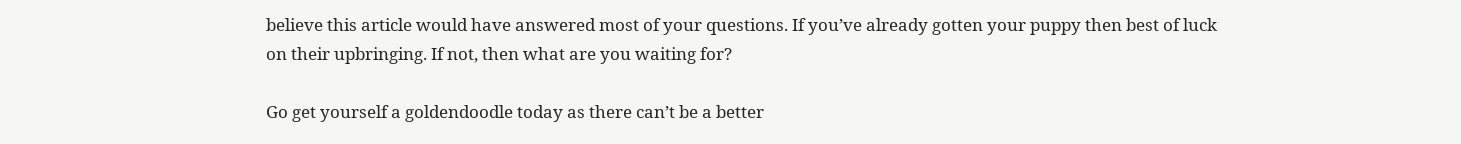believe this article would have answered most of your questions. If you’ve already gotten your puppy then best of luck on their upbringing. If not, then what are you waiting for?

Go get yourself a goldendoodle today as there can’t be a better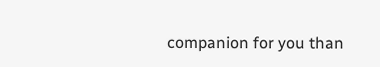companion for you than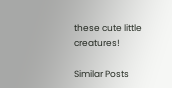these cute little creatures!

Similar Posts